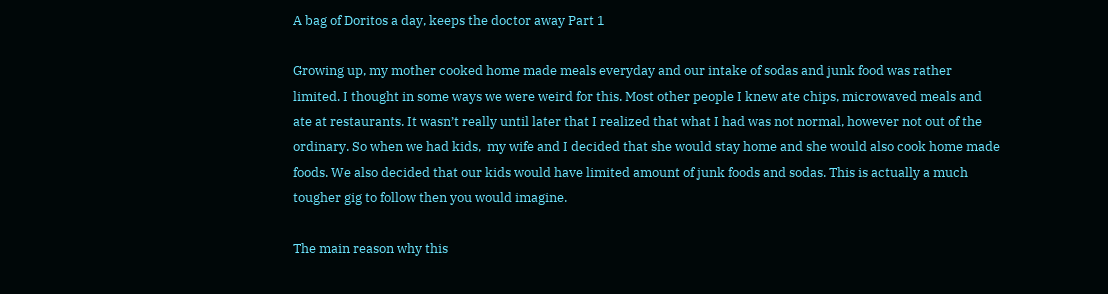A bag of Doritos a day, keeps the doctor away Part 1

Growing up, my mother cooked home made meals everyday and our intake of sodas and junk food was rather limited. I thought in some ways we were weird for this. Most other people I knew ate chips, microwaved meals and ate at restaurants. It wasn’t really until later that I realized that what I had was not normal, however not out of the ordinary. So when we had kids,  my wife and I decided that she would stay home and she would also cook home made foods. We also decided that our kids would have limited amount of junk foods and sodas. This is actually a much tougher gig to follow then you would imagine.

The main reason why this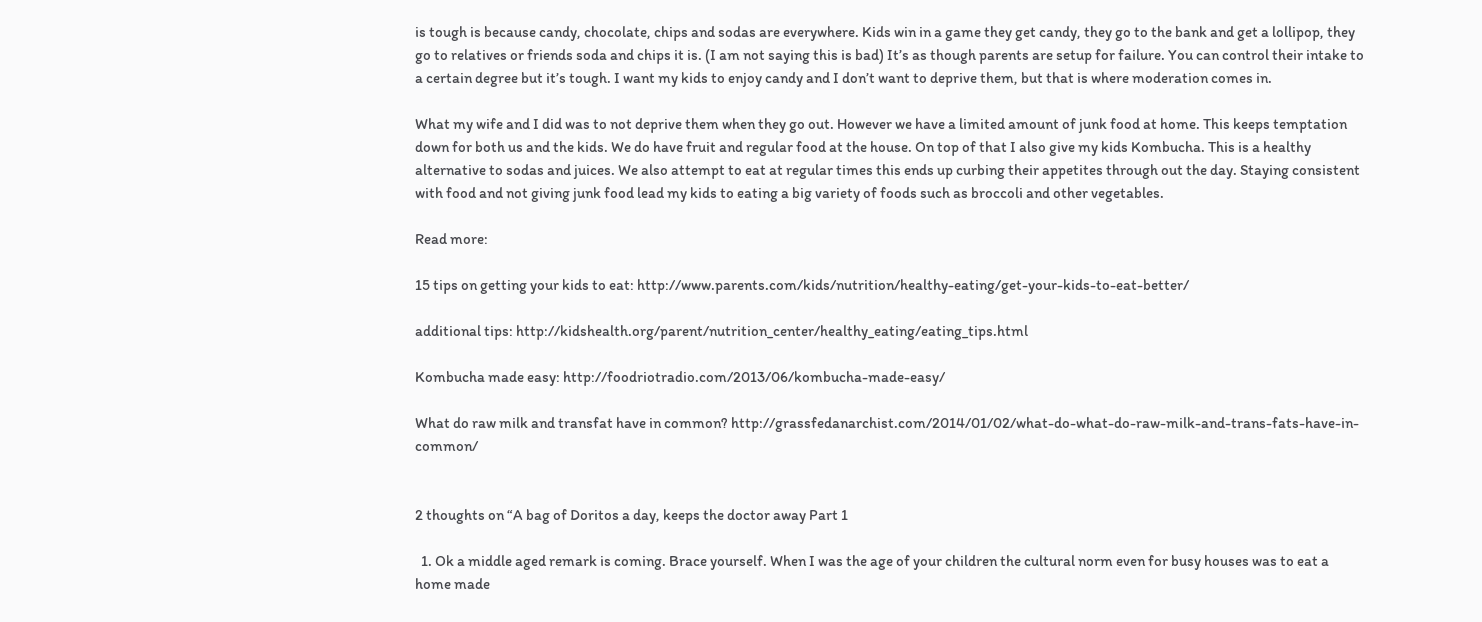is tough is because candy, chocolate, chips and sodas are everywhere. Kids win in a game they get candy, they go to the bank and get a lollipop, they go to relatives or friends soda and chips it is. (I am not saying this is bad) It’s as though parents are setup for failure. You can control their intake to a certain degree but it’s tough. I want my kids to enjoy candy and I don’t want to deprive them, but that is where moderation comes in.

What my wife and I did was to not deprive them when they go out. However we have a limited amount of junk food at home. This keeps temptation down for both us and the kids. We do have fruit and regular food at the house. On top of that I also give my kids Kombucha. This is a healthy alternative to sodas and juices. We also attempt to eat at regular times this ends up curbing their appetites through out the day. Staying consistent with food and not giving junk food lead my kids to eating a big variety of foods such as broccoli and other vegetables.

Read more:

15 tips on getting your kids to eat: http://www.parents.com/kids/nutrition/healthy-eating/get-your-kids-to-eat-better/

additional tips: http://kidshealth.org/parent/nutrition_center/healthy_eating/eating_tips.html

Kombucha made easy: http://foodriotradio.com/2013/06/kombucha-made-easy/

What do raw milk and transfat have in common? http://grassfedanarchist.com/2014/01/02/what-do-what-do-raw-milk-and-trans-fats-have-in-common/


2 thoughts on “A bag of Doritos a day, keeps the doctor away Part 1

  1. Ok a middle aged remark is coming. Brace yourself. When I was the age of your children the cultural norm even for busy houses was to eat a home made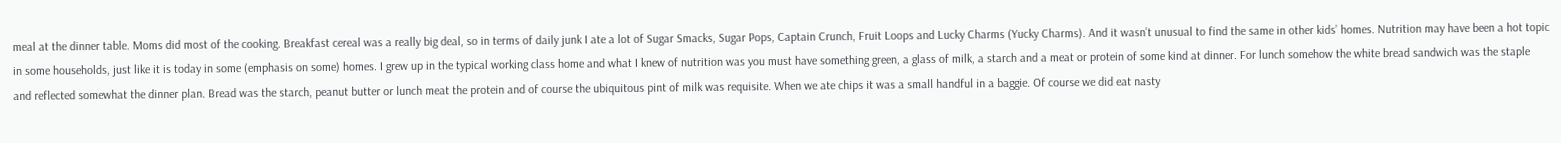meal at the dinner table. Moms did most of the cooking. Breakfast cereal was a really big deal, so in terms of daily junk I ate a lot of Sugar Smacks, Sugar Pops, Captain Crunch, Fruit Loops and Lucky Charms (Yucky Charms). And it wasn’t unusual to find the same in other kids’ homes. Nutrition may have been a hot topic in some households, just like it is today in some (emphasis on some) homes. I grew up in the typical working class home and what I knew of nutrition was you must have something green, a glass of milk, a starch and a meat or protein of some kind at dinner. For lunch somehow the white bread sandwich was the staple and reflected somewhat the dinner plan. Bread was the starch, peanut butter or lunch meat the protein and of course the ubiquitous pint of milk was requisite. When we ate chips it was a small handful in a baggie. Of course we did eat nasty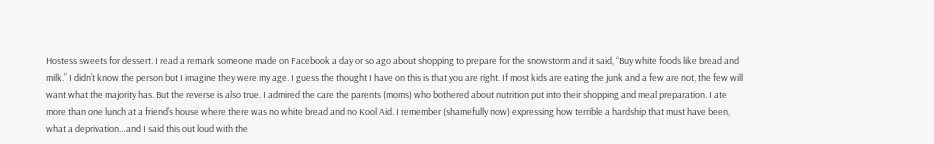Hostess sweets for dessert. I read a remark someone made on Facebook a day or so ago about shopping to prepare for the snowstorm and it said, “Buy white foods like bread and milk.” I didn’t know the person but I imagine they were my age. I guess the thought I have on this is that you are right. If most kids are eating the junk and a few are not, the few will want what the majority has. But the reverse is also true. I admired the care the parents (moms) who bothered about nutrition put into their shopping and meal preparation. I ate more than one lunch at a friend’s house where there was no white bread and no Kool Aid. I remember (shamefully now) expressing how terrible a hardship that must have been, what a deprivation…and I said this out loud with the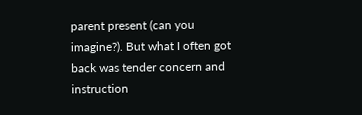parent present (can you imagine?). But what I often got back was tender concern and instruction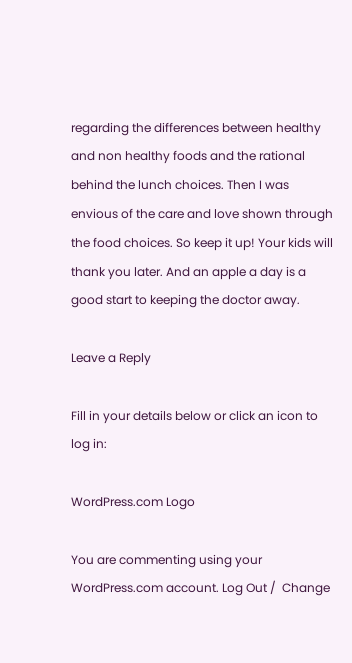regarding the differences between healthy and non healthy foods and the rational behind the lunch choices. Then I was envious of the care and love shown through the food choices. So keep it up! Your kids will thank you later. And an apple a day is a good start to keeping the doctor away.

Leave a Reply

Fill in your details below or click an icon to log in:

WordPress.com Logo

You are commenting using your WordPress.com account. Log Out /  Change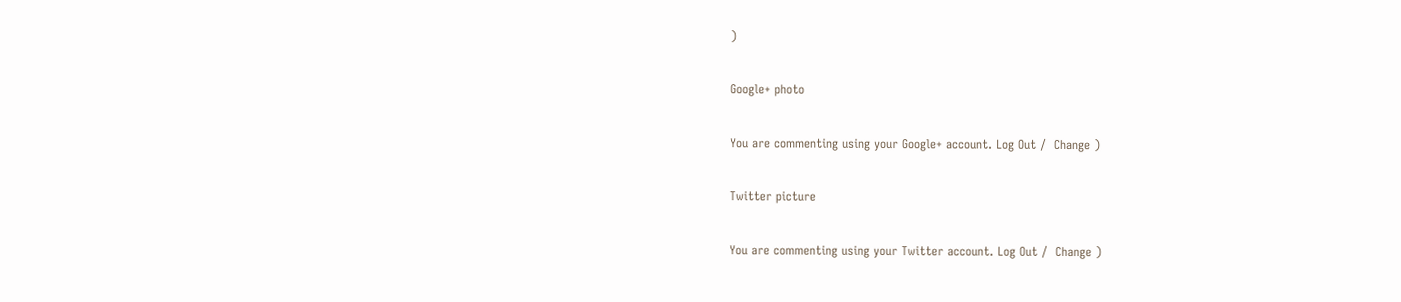)

Google+ photo

You are commenting using your Google+ account. Log Out /  Change )

Twitter picture

You are commenting using your Twitter account. Log Out /  Change )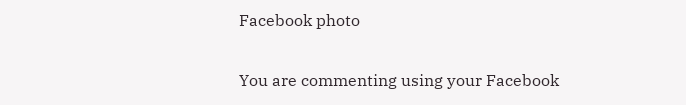Facebook photo

You are commenting using your Facebook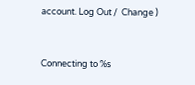account. Log Out /  Change )


Connecting to %s